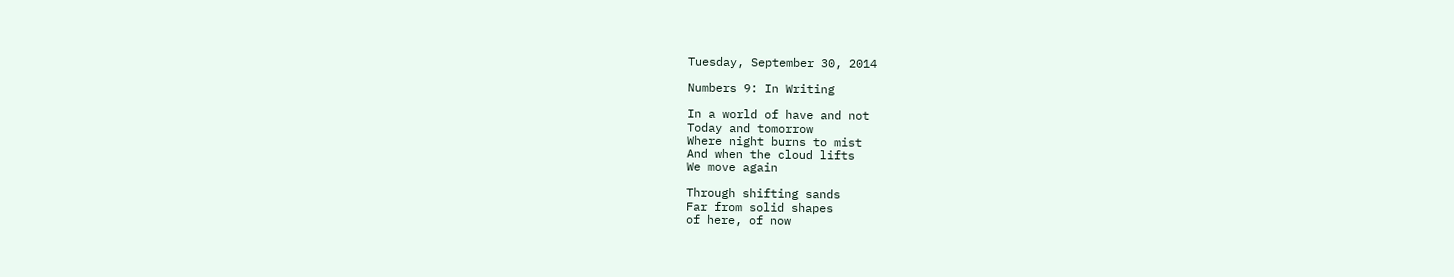Tuesday, September 30, 2014

Numbers 9: In Writing

In a world of have and not
Today and tomorrow
Where night burns to mist
And when the cloud lifts
We move again

Through shifting sands
Far from solid shapes
of here, of now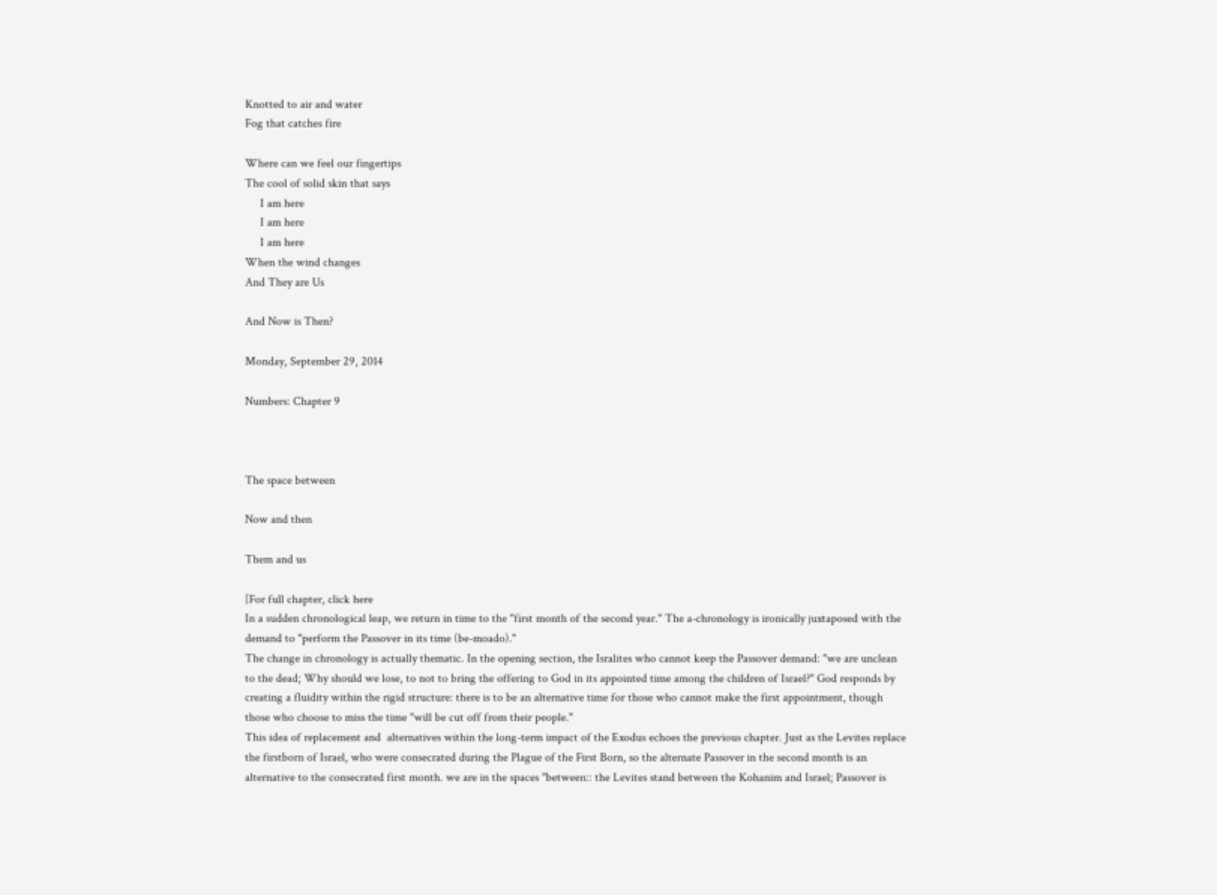Knotted to air and water
Fog that catches fire

Where can we feel our fingertips
The cool of solid skin that says
     I am here
     I am here
     I am here
When the wind changes
And They are Us

And Now is Then?

Monday, September 29, 2014

Numbers: Chapter 9



The space between

Now and then

Them and us

[For full chapter, click here
In a sudden chronological leap, we return in time to the "first month of the second year." The a-chronology is ironically juxtaposed with the demand to "perform the Passover in its time (be-moado)."
The change in chronology is actually thematic. In the opening section, the Isralites who cannot keep the Passover demand: "we are unclean to the dead; Why should we lose, to not to bring the offering to God in its appointed time among the children of Israel?" God responds by creating a fluidity within the rigid structure: there is to be an alternative time for those who cannot make the first appointment, though those who choose to miss the time "will be cut off from their people."
This idea of replacement and  alternatives within the long-term impact of the Exodus echoes the previous chapter. Just as the Levites replace the firstborn of Israel, who were consecrated during the Plague of the First Born, so the alternate Passover in the second month is an alternative to the consecrated first month. we are in the spaces "between:: the Levites stand between the Kohanim and Israel; Passover is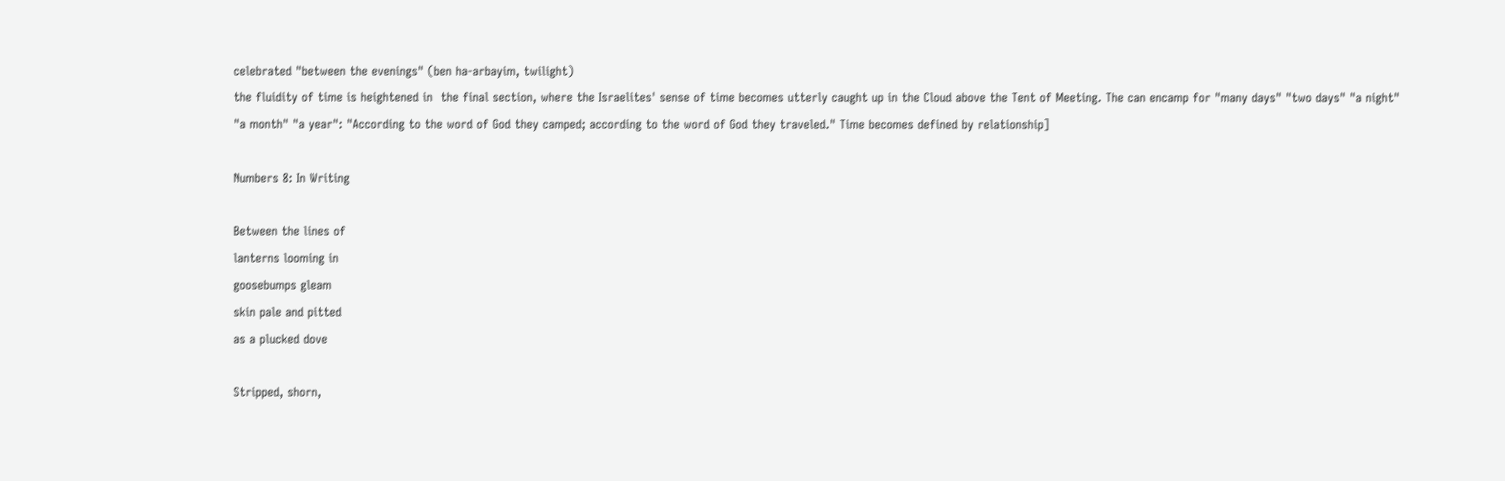celebrated "between the evenings" (ben ha-arbayim, twilight)
the fluidity of time is heightened in  the final section, where the Israelites' sense of time becomes utterly caught up in the Cloud above the Tent of Meeting. The can encamp for "many days" "two days" "a night" "a month" "a year": "According to the word of God they camped; according to the word of God they traveled." Time becomes defined by relationship]

Numbers 8: In Writing

Between the lines of
lanterns looming in
goosebumps gleam
skin pale and pitted
as a plucked dove

Stripped, shorn,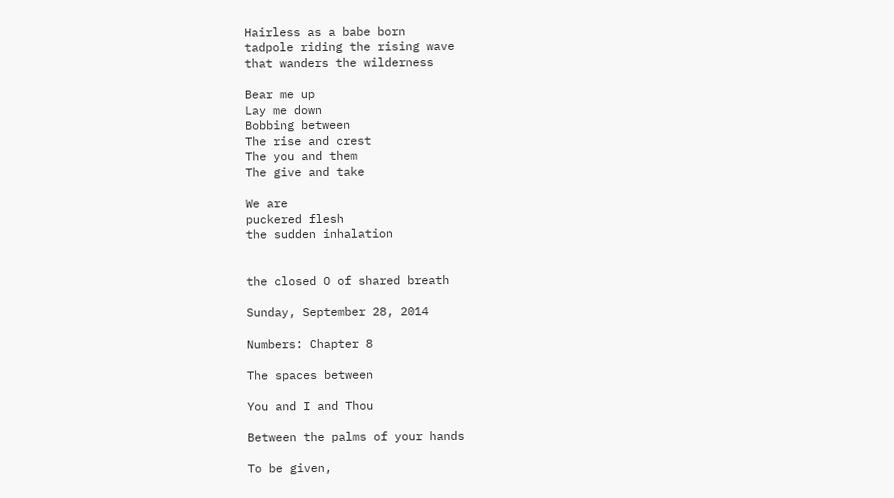Hairless as a babe born
tadpole riding the rising wave
that wanders the wilderness

Bear me up
Lay me down
Bobbing between
The rise and crest
The you and them
The give and take

We are
puckered flesh
the sudden inhalation


the closed O of shared breath

Sunday, September 28, 2014

Numbers: Chapter 8

The spaces between

You and I and Thou

Between the palms of your hands

To be given,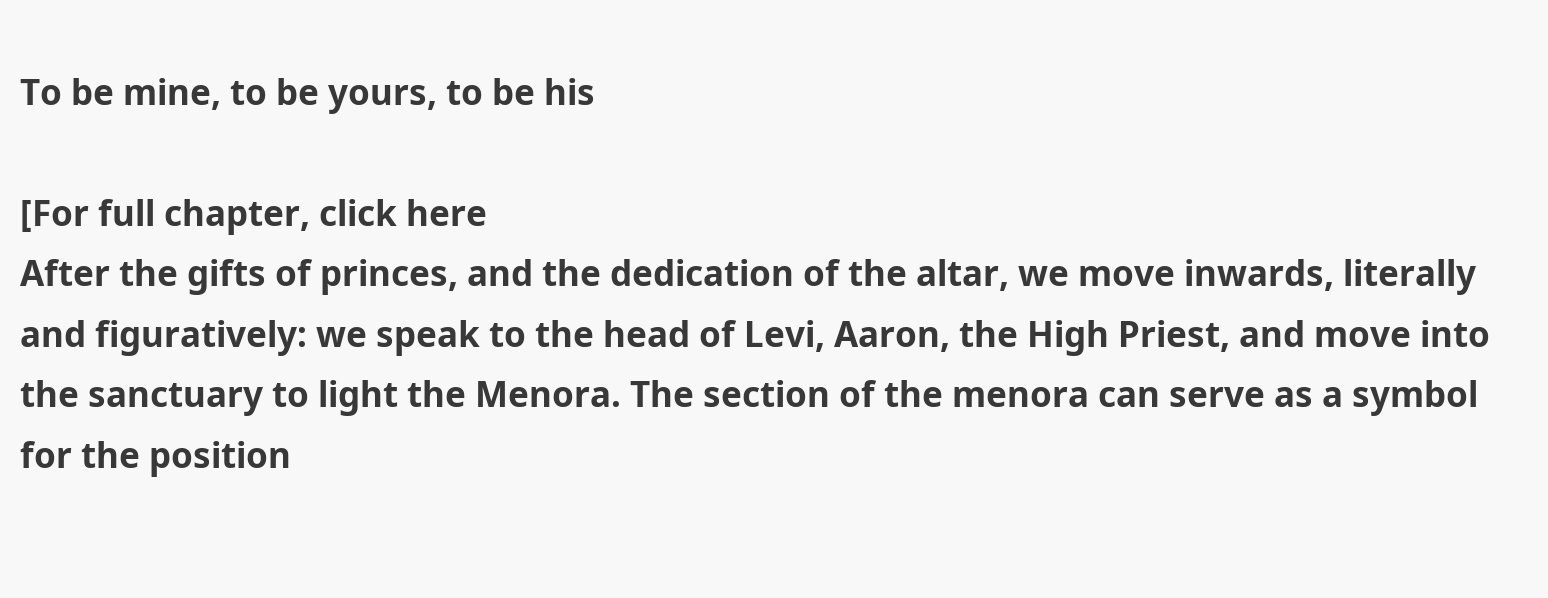To be mine, to be yours, to be his

[For full chapter, click here
After the gifts of princes, and the dedication of the altar, we move inwards, literally and figuratively: we speak to the head of Levi, Aaron, the High Priest, and move into the sanctuary to light the Menora. The section of the menora can serve as a symbol for the position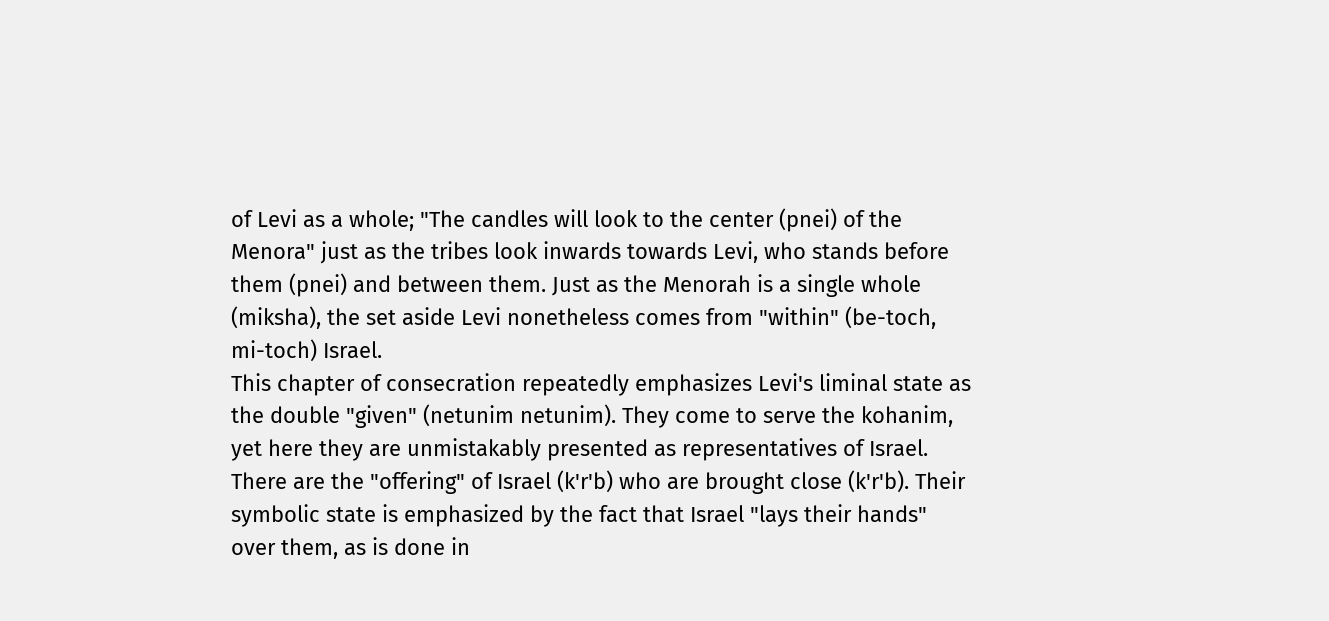of Levi as a whole; "The candles will look to the center (pnei) of the Menora" just as the tribes look inwards towards Levi, who stands before them (pnei) and between them. Just as the Menorah is a single whole (miksha), the set aside Levi nonetheless comes from "within" (be-toch, mi-toch) Israel.
This chapter of consecration repeatedly emphasizes Levi's liminal state as the double "given" (netunim netunim). They come to serve the kohanim, yet here they are unmistakably presented as representatives of Israel. There are the "offering" of Israel (k'r'b) who are brought close (k'r'b). Their symbolic state is emphasized by the fact that Israel "lays their hands" over them, as is done in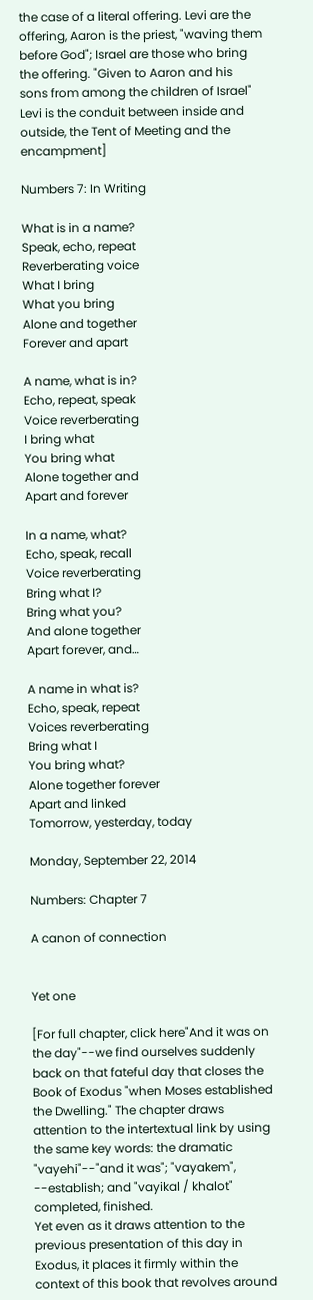the case of a literal offering. Levi are the offering, Aaron is the priest, "waving them before God"; Israel are those who bring the offering. "Given to Aaron and his sons from among the children of Israel" Levi is the conduit between inside and outside, the Tent of Meeting and the encampment]

Numbers 7: In Writing

What is in a name?
Speak, echo, repeat
Reverberating voice
What I bring
What you bring
Alone and together
Forever and apart

A name, what is in?
Echo, repeat, speak
Voice reverberating
I bring what
You bring what
Alone together and
Apart and forever

In a name, what?
Echo, speak, recall
Voice reverberating
Bring what I?
Bring what you?
And alone together
Apart forever, and…

A name in what is?
Echo, speak, repeat
Voices reverberating
Bring what I
You bring what?
Alone together forever
Apart and linked
Tomorrow, yesterday, today

Monday, September 22, 2014

Numbers: Chapter 7

A canon of connection


Yet one

[For full chapter, click here"And it was on the day"--we find ourselves suddenly back on that fateful day that closes the Book of Exodus "when Moses established the Dwelling." The chapter draws attention to the intertextual link by using the same key words: the dramatic "vayehi"--"and it was"; "vayakem", --establish; and "vayikal / khalot" completed, finished.
Yet even as it draws attention to the previous presentation of this day in Exodus, it places it firmly within the context of this book that revolves around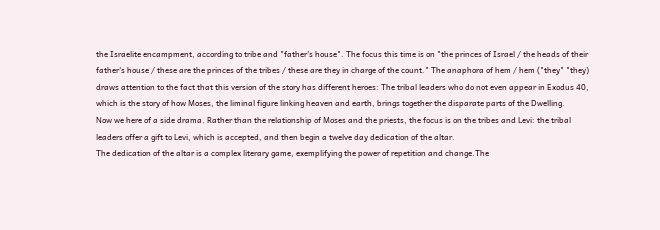the Israelite encampment, according to tribe and "father's house". The focus this time is on "the princes of Israel / the heads of their father's house / these are the princes of the tribes / these are they in charge of the count." The anaphora of hem / hem ("they" "they) draws attention to the fact that this version of the story has different heroes: The tribal leaders who do not even appear in Exodus 40, which is the story of how Moses, the liminal figure linking heaven and earth, brings together the disparate parts of the Dwelling.
Now we here of a side drama. Rather than the relationship of Moses and the priests, the focus is on the tribes and Levi: the tribal leaders offer a gift to Levi, which is accepted, and then begin a twelve day dedication of the altar.
The dedication of the altar is a complex literary game, exemplifying the power of repetition and change.The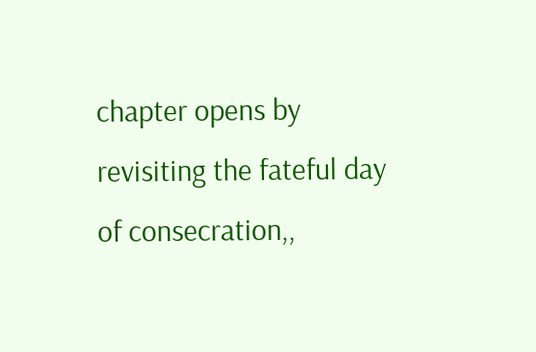chapter opens by revisiting the fateful day of consecration,,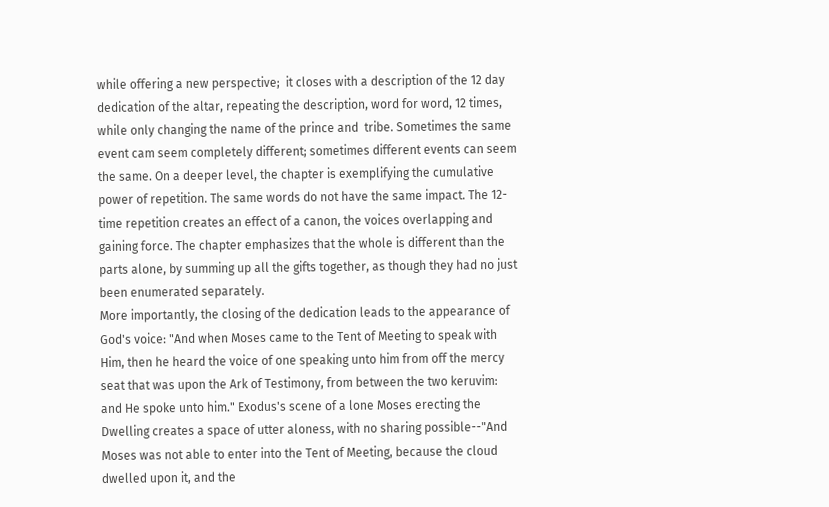while offering a new perspective;  it closes with a description of the 12 day dedication of the altar, repeating the description, word for word, 12 times, while only changing the name of the prince and  tribe. Sometimes the same event cam seem completely different; sometimes different events can seem the same. On a deeper level, the chapter is exemplifying the cumulative power of repetition. The same words do not have the same impact. The 12-time repetition creates an effect of a canon, the voices overlapping and gaining force. The chapter emphasizes that the whole is different than the parts alone, by summing up all the gifts together, as though they had no just been enumerated separately.
More importantly, the closing of the dedication leads to the appearance of  God's voice: "And when Moses came to the Tent of Meeting to speak with Him, then he heard the voice of one speaking unto him from off the mercy seat that was upon the Ark of Testimony, from between the two keruvim: and He spoke unto him." Exodus's scene of a lone Moses erecting the Dwelling creates a space of utter aloness, with no sharing possible--"And Moses was not able to enter into the Tent of Meeting, because the cloud dwelled upon it, and the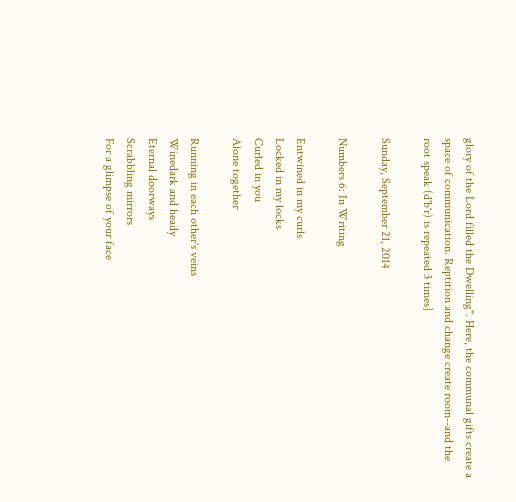glory of the Lord filled the Dwelling". Here, the communal gifts create a space of communication. Reptition and change create room--and the root speak (d'b'r) is repeated 3 times]

Sunday, September 21, 2014

Numbers 6: In Writing

Entwined in my curls
Locked in my locks
Curled in you
Alone together

Running in each other's veins
Winedark and heady
Eternal doorways
Scrabbling mirrors
For a glimpse of your face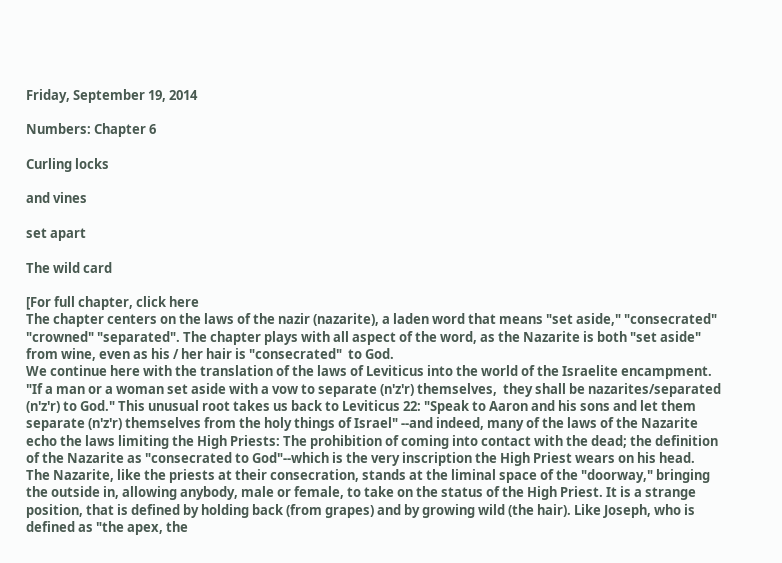Friday, September 19, 2014

Numbers: Chapter 6

Curling locks

and vines

set apart

The wild card

[For full chapter, click here
The chapter centers on the laws of the nazir (nazarite), a laden word that means "set aside," "consecrated" "crowned" "separated". The chapter plays with all aspect of the word, as the Nazarite is both "set aside" from wine, even as his / her hair is "consecrated"  to God.
We continue here with the translation of the laws of Leviticus into the world of the Israelite encampment. "If a man or a woman set aside with a vow to separate (n'z'r) themselves,  they shall be nazarites/separated (n'z'r) to God." This unusual root takes us back to Leviticus 22: "Speak to Aaron and his sons and let them separate (n'z'r) themselves from the holy things of Israel" --and indeed, many of the laws of the Nazarite echo the laws limiting the High Priests: The prohibition of coming into contact with the dead; the definition of the Nazarite as "consecrated to God"--which is the very inscription the High Priest wears on his head.
The Nazarite, like the priests at their consecration, stands at the liminal space of the "doorway," bringing the outside in, allowing anybody, male or female, to take on the status of the High Priest. It is a strange position, that is defined by holding back (from grapes) and by growing wild (the hair). Like Joseph, who is defined as "the apex, the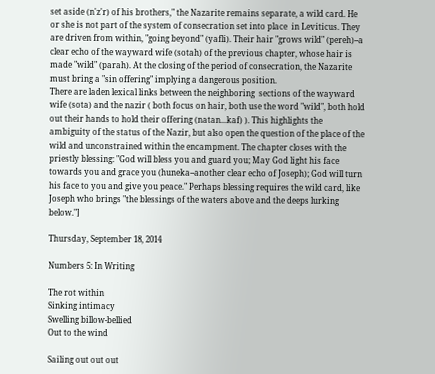set aside (n'z'r) of his brothers," the Nazarite remains separate, a wild card. He or she is not part of the system of consecration set into place  in Leviticus. They are driven from within, "going beyond" (yafli). Their hair "grows wild" (pereh)--a clear echo of the wayward wife (sotah) of the previous chapter, whose hair is made "wild" (parah). At the closing of the period of consecration, the Nazarite must bring a "sin offering" implying a dangerous position.
There are laden lexical links between the neighboring  sections of the wayward wife (sota) and the nazir ( both focus on hair, both use the word "wild", both hold out their hands to hold their offering (natan...kaf) ). This highlights the ambiguity of the status of the Nazir, but also open the question of the place of the wild and unconstrained within the encampment. The chapter closes with the priestly blessing: "God will bless you and guard you; May God light his face towards you and grace you (huneka--another clear echo of Joseph); God will turn his face to you and give you peace." Perhaps blessing requires the wild card, like Joseph who brings "the blessings of the waters above and the deeps lurking below."]

Thursday, September 18, 2014

Numbers 5: In Writing

The rot within
Sinking intimacy
Swelling billow-bellied
Out to the wind

Sailing out out out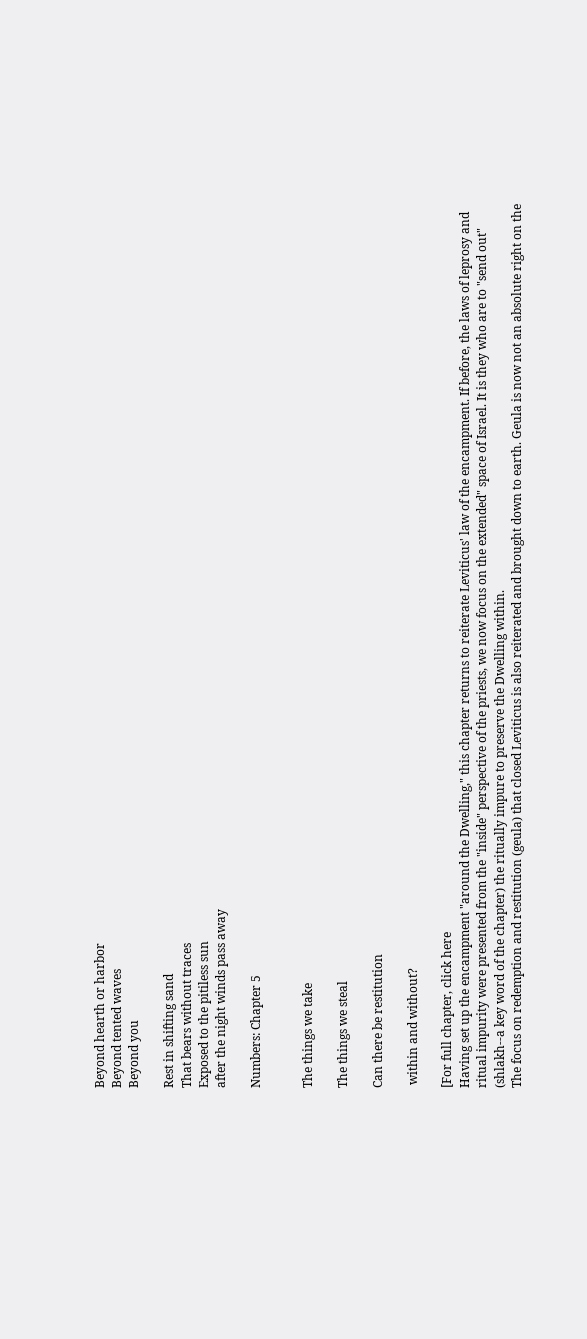Beyond hearth or harbor
Beyond tented waves
Beyond you

Rest in shifting sand
That bears without traces
Exposed to the pitiless sun
after the night winds pass away

Numbers: Chapter 5


The things we take

The things we steal

Can there be restitution

 within and without?

[For full chapter, click here
Having set up the encampment "around the Dwelling," this chapter returns to reiterate Leviticus' law of the encampment. If before, the laws of leprosy and ritual impurity were presented from the "inside" perspective of the priests, we now focus on the extended" space of Israel. It is they who are to "send out" (shlakh--a key word of the chapter) the ritually impure to preserve the Dwelling within.
The focus on redemption and restitution (geula) that closed Leviticus is also reiterated and brought down to earth. Geula is now not an absolute right on the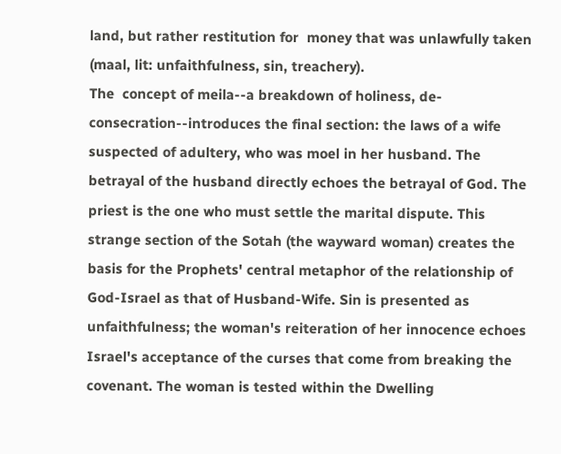land, but rather restitution for  money that was unlawfully taken (maal, lit: unfaithfulness, sin, treachery).
The  concept of meila--a breakdown of holiness, de-consecration--introduces the final section: the laws of a wife suspected of adultery, who was moel in her husband. The betrayal of the husband directly echoes the betrayal of God. The priest is the one who must settle the marital dispute. This strange section of the Sotah (the wayward woman) creates the basis for the Prophets' central metaphor of the relationship of God-Israel as that of Husband-Wife. Sin is presented as unfaithfulness; the woman's reiteration of her innocence echoes Israel's acceptance of the curses that come from breaking the covenant. The woman is tested within the Dwelling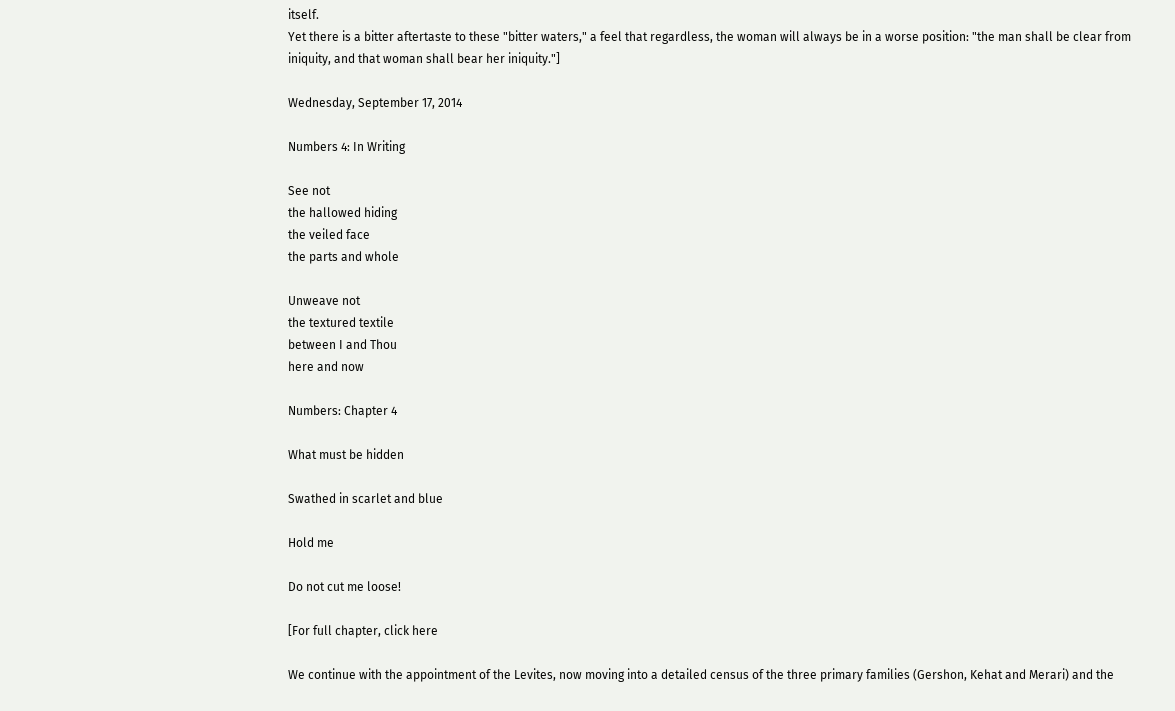itself.
Yet there is a bitter aftertaste to these "bitter waters," a feel that regardless, the woman will always be in a worse position: "the man shall be clear from iniquity, and that woman shall bear her iniquity."]

Wednesday, September 17, 2014

Numbers 4: In Writing

See not
the hallowed hiding
the veiled face
the parts and whole

Unweave not
the textured textile
between I and Thou
here and now

Numbers: Chapter 4

What must be hidden

Swathed in scarlet and blue

Hold me

Do not cut me loose!

[For full chapter, click here

We continue with the appointment of the Levites, now moving into a detailed census of the three primary families (Gershon, Kehat and Merari) and the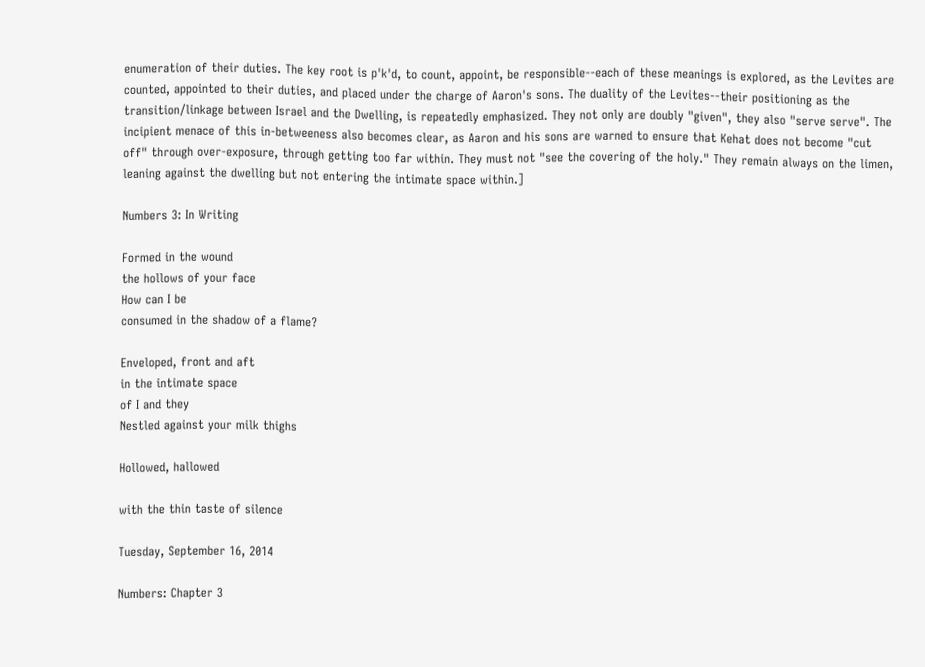enumeration of their duties. The key root is p'k'd, to count, appoint, be responsible--each of these meanings is explored, as the Levites are counted, appointed to their duties, and placed under the charge of Aaron's sons. The duality of the Levites--their positioning as the transition/linkage between Israel and the Dwelling, is repeatedly emphasized. They not only are doubly "given", they also "serve serve". The incipient menace of this in-betweeness also becomes clear, as Aaron and his sons are warned to ensure that Kehat does not become "cut off" through over-exposure, through getting too far within. They must not "see the covering of the holy." They remain always on the limen, leaning against the dwelling but not entering the intimate space within.]

Numbers 3: In Writing

Formed in the wound
the hollows of your face
How can I be
consumed in the shadow of a flame?

Enveloped, front and aft
in the intimate space
of I and they
Nestled against your milk thighs

Hollowed, hallowed

with the thin taste of silence

Tuesday, September 16, 2014

Numbers: Chapter 3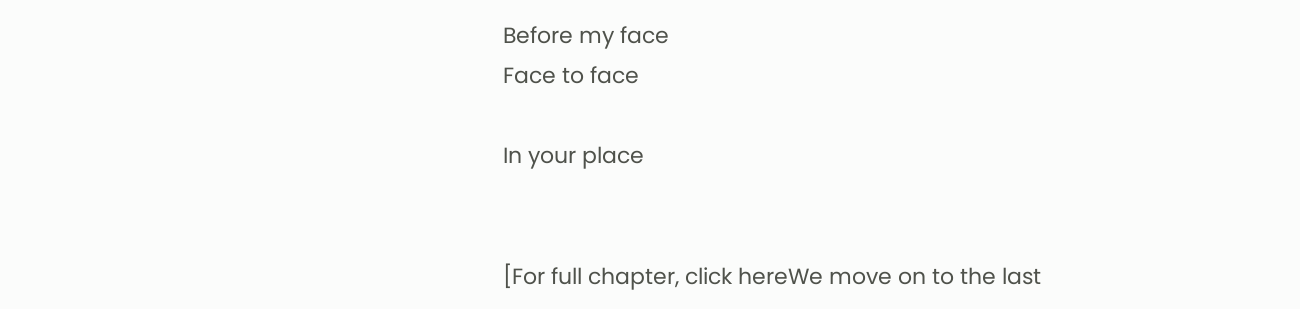Before my face
Face to face

In your place


[For full chapter, click hereWe move on to the last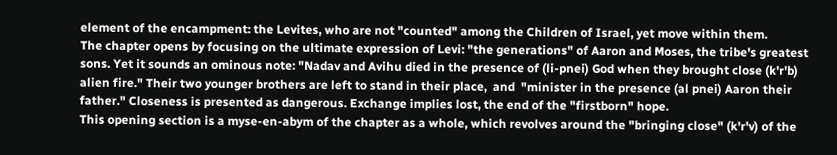element of the encampment: the Levites, who are not "counted" among the Children of Israel, yet move within them.
The chapter opens by focusing on the ultimate expression of Levi: "the generations" of Aaron and Moses, the tribe's greatest sons. Yet it sounds an ominous note: "Nadav and Avihu died in the presence of (li-pnei) God when they brought close (k'r'b) alien fire." Their two younger brothers are left to stand in their place,  and  "minister in the presence (al pnei) Aaron their father." Closeness is presented as dangerous. Exchange implies lost, the end of the "firstborn" hope.
This opening section is a myse-en-abym of the chapter as a whole, which revolves around the "bringing close" (k'r'v) of the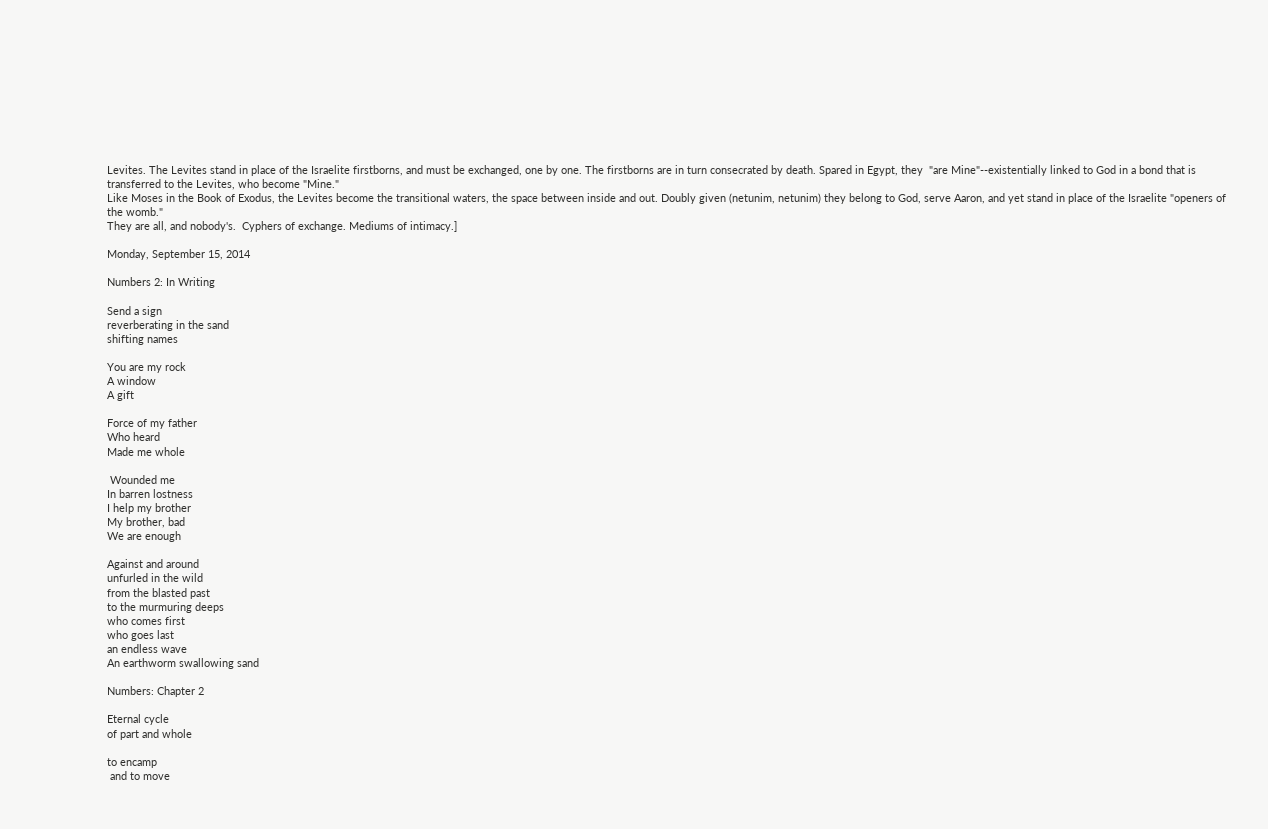Levites. The Levites stand in place of the Israelite firstborns, and must be exchanged, one by one. The firstborns are in turn consecrated by death. Spared in Egypt, they  "are Mine"--existentially linked to God in a bond that is transferred to the Levites, who become "Mine."
Like Moses in the Book of Exodus, the Levites become the transitional waters, the space between inside and out. Doubly given (netunim, netunim) they belong to God, serve Aaron, and yet stand in place of the Israelite "openers of the womb."
They are all, and nobody's.  Cyphers of exchange. Mediums of intimacy.]

Monday, September 15, 2014

Numbers 2: In Writing

Send a sign
reverberating in the sand
shifting names

You are my rock
A window
A gift

Force of my father
Who heard
Made me whole

 Wounded me
In barren lostness
I help my brother
My brother, bad
We are enough

Against and around
unfurled in the wild
from the blasted past
to the murmuring deeps
who comes first
who goes last
an endless wave
An earthworm swallowing sand

Numbers: Chapter 2

Eternal cycle
of part and whole

to encamp
 and to move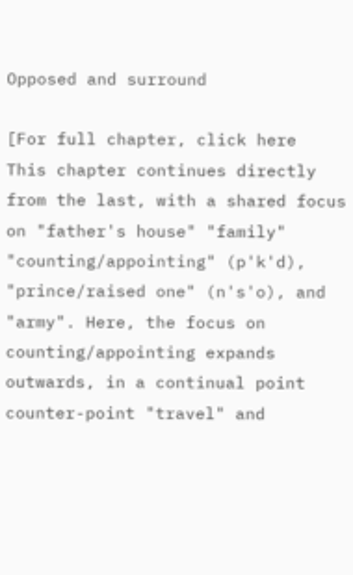Opposed and surround

[For full chapter, click here
This chapter continues directly from the last, with a shared focus on "father's house" "family" "counting/appointing" (p'k'd), "prince/raised one" (n's'o), and "army". Here, the focus on counting/appointing expands outwards, in a continual point counter-point "travel" and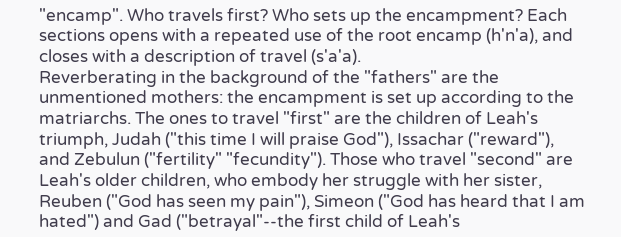"encamp". Who travels first? Who sets up the encampment? Each sections opens with a repeated use of the root encamp (h'n'a), and closes with a description of travel (s'a'a).
Reverberating in the background of the "fathers" are the unmentioned mothers: the encampment is set up according to the matriarchs. The ones to travel "first" are the children of Leah's triumph, Judah ("this time I will praise God"), Issachar ("reward"), and Zebulun ("fertility" "fecundity"). Those who travel "second" are Leah's older children, who embody her struggle with her sister, Reuben ("God has seen my pain"), Simeon ("God has heard that I am hated") and Gad ("betrayal"--the first child of Leah's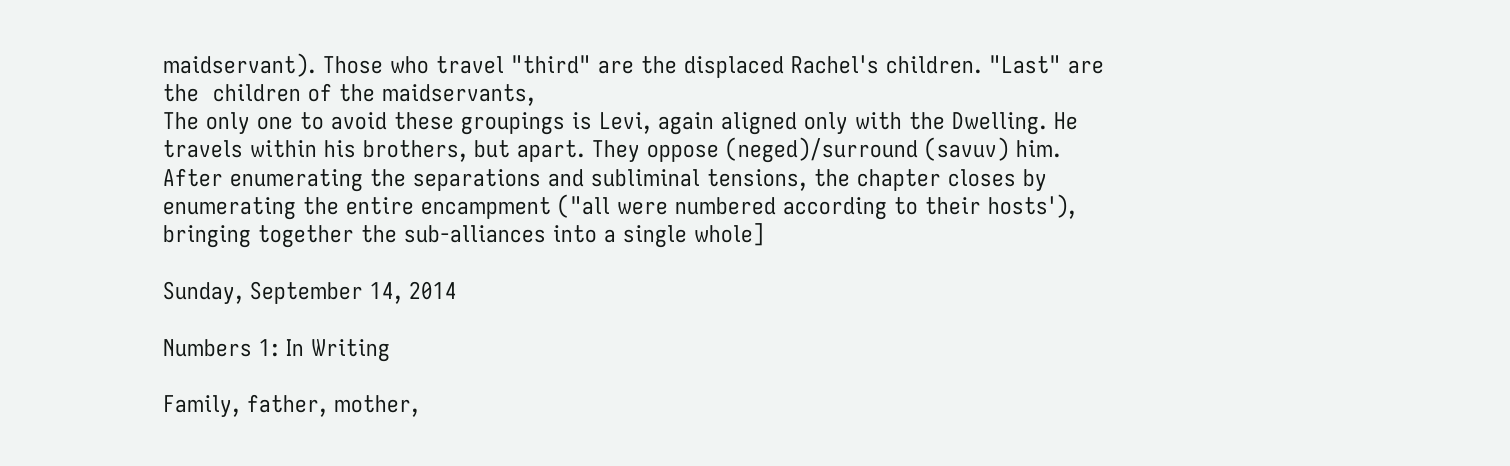maidservant). Those who travel "third" are the displaced Rachel's children. "Last" are the  children of the maidservants,
The only one to avoid these groupings is Levi, again aligned only with the Dwelling. He travels within his brothers, but apart. They oppose (neged)/surround (savuv) him.
After enumerating the separations and subliminal tensions, the chapter closes by enumerating the entire encampment ("all were numbered according to their hosts'), bringing together the sub-alliances into a single whole]

Sunday, September 14, 2014

Numbers 1: In Writing

Family, father, mother,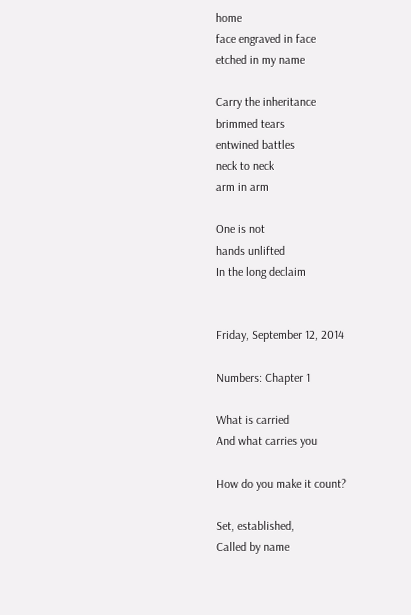home
face engraved in face
etched in my name

Carry the inheritance
brimmed tears
entwined battles
neck to neck
arm in arm

One is not
hands unlifted
In the long declaim


Friday, September 12, 2014

Numbers: Chapter 1

What is carried
And what carries you

How do you make it count?

Set, established,
Called by name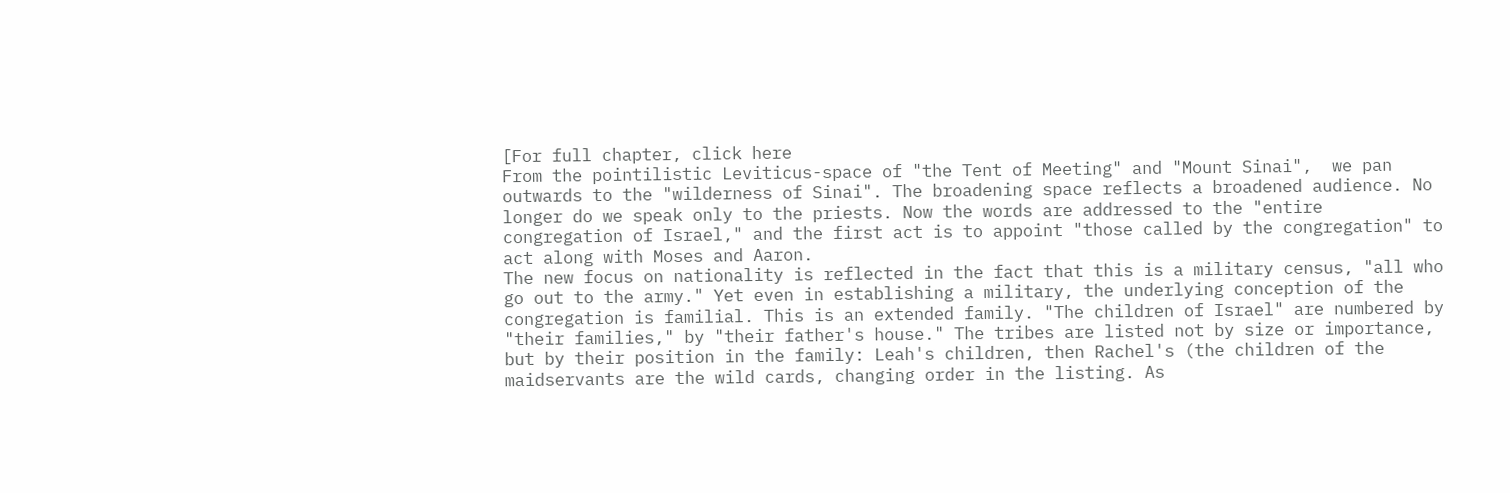[For full chapter, click here
From the pointilistic Leviticus-space of "the Tent of Meeting" and "Mount Sinai",  we pan outwards to the "wilderness of Sinai". The broadening space reflects a broadened audience. No longer do we speak only to the priests. Now the words are addressed to the "entire congregation of Israel," and the first act is to appoint "those called by the congregation" to act along with Moses and Aaron.
The new focus on nationality is reflected in the fact that this is a military census, "all who go out to the army." Yet even in establishing a military, the underlying conception of the congregation is familial. This is an extended family. "The children of Israel" are numbered by "their families," by "their father's house." The tribes are listed not by size or importance, but by their position in the family: Leah's children, then Rachel's (the children of the maidservants are the wild cards, changing order in the listing. As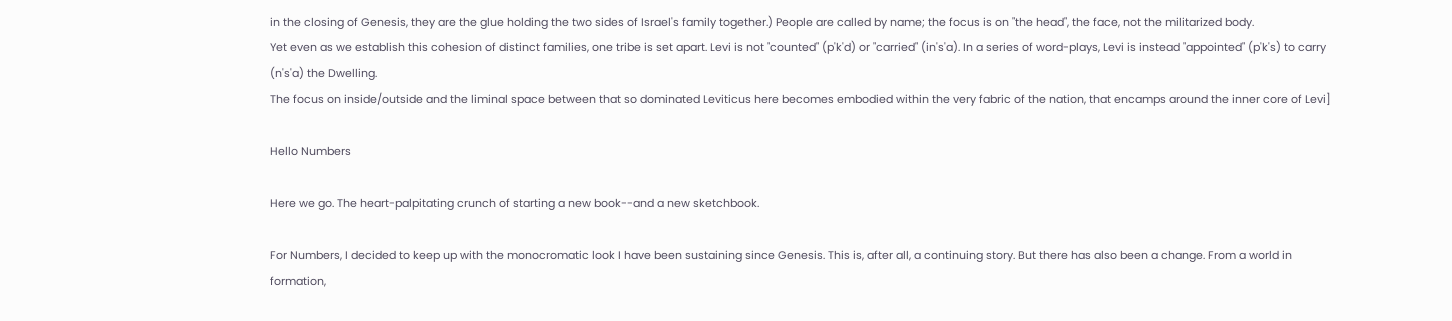in the closing of Genesis, they are the glue holding the two sides of Israel's family together.) People are called by name; the focus is on "the head", the face, not the militarized body.
Yet even as we establish this cohesion of distinct families, one tribe is set apart. Levi is not "counted" (p'k'd) or "carried" (in's'a). In a series of word-plays, Levi is instead "appointed" (p'k's) to carry (n's'a) the Dwelling.
The focus on inside/outside and the liminal space between that so dominated Leviticus here becomes embodied within the very fabric of the nation, that encamps around the inner core of Levi]

Hello Numbers

Here we go. The heart-palpitating crunch of starting a new book--and a new sketchbook.

For Numbers, I decided to keep up with the monocromatic look I have been sustaining since Genesis. This is, after all, a continuing story. But there has also been a change. From a world in formation,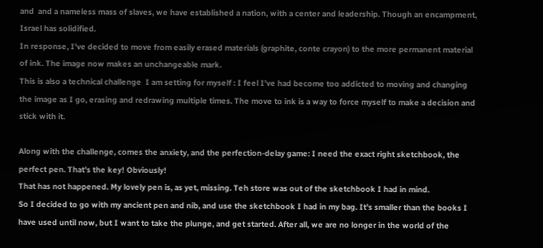and  and a nameless mass of slaves, we have established a nation, with a center and leadership. Though an encampment, Israel has solidified.
In response, I've decided to move from easily erased materials (graphite, conte crayon) to the more permanent material of ink. The image now makes an unchangeable mark.
This is also a technical challenge  I am setting for myself : I feel I've had become too addicted to moving and changing the image as I go, erasing and redrawing multiple times. The move to ink is a way to force myself to make a decision and stick with it.

Along with the challenge, comes the anxiety, and the perfection-delay game: I need the exact right sketchbook, the perfect pen. That's the key! Obviously!
That has not happened. My lovely pen is, as yet, missing. Teh store was out of the sketchbook I had in mind.
So I decided to go with my ancient pen and nib, and use the sketchbook I had in my bag. It's smaller than the books I have used until now, but I want to take the plunge, and get started. After all, we are no longer in the world of the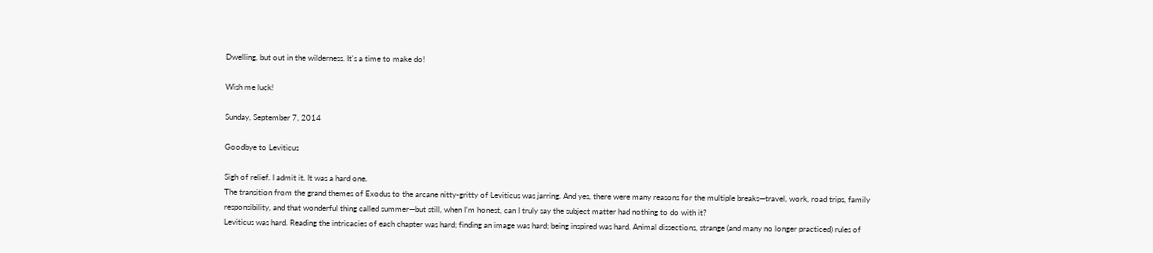Dwelling, but out in the wilderness. It's a time to make do!

Wish me luck!

Sunday, September 7, 2014

Goodbye to Leviticus

Sigh of relief. I admit it. It was a hard one.
The transition from the grand themes of Exodus to the arcane nitty-gritty of Leviticus was jarring. And yes, there were many reasons for the multiple breaks—travel, work, road trips, family responsibility, and that wonderful thing called summer—but still, when I’m honest, can I truly say the subject matter had nothing to do with it?
Leviticus was hard. Reading the intricacies of each chapter was hard; finding an image was hard; being inspired was hard. Animal dissections, strange (and many no longer practiced) rules of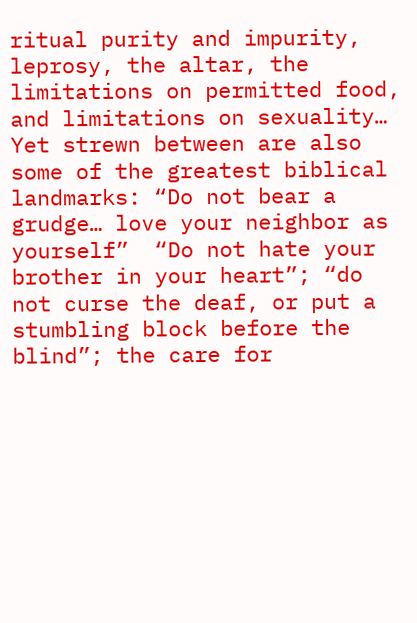ritual purity and impurity, leprosy, the altar, the limitations on permitted food, and limitations on sexuality…
Yet strewn between are also some of the greatest biblical landmarks: “Do not bear a grudge… love your neighbor as yourself”  “Do not hate your brother in your heart”; “do not curse the deaf, or put a stumbling block before the blind”; the care for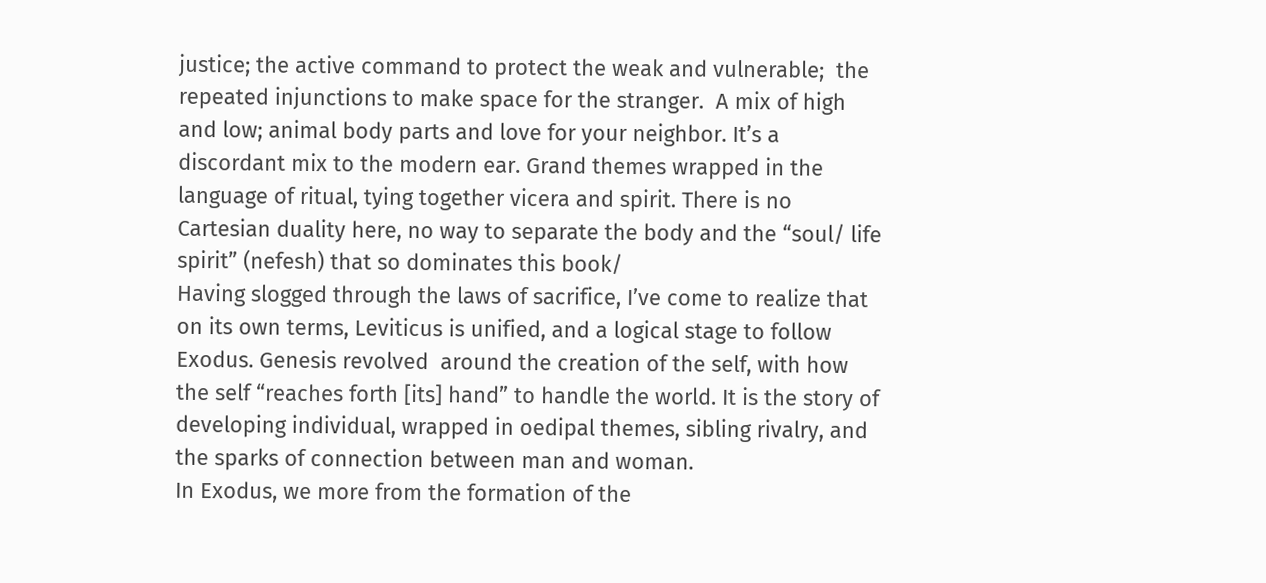justice; the active command to protect the weak and vulnerable;  the repeated injunctions to make space for the stranger.  A mix of high and low; animal body parts and love for your neighbor. It’s a discordant mix to the modern ear. Grand themes wrapped in the language of ritual, tying together vicera and spirit. There is no Cartesian duality here, no way to separate the body and the “soul/ life spirit” (nefesh) that so dominates this book/
Having slogged through the laws of sacrifice, I’ve come to realize that on its own terms, Leviticus is unified, and a logical stage to follow Exodus. Genesis revolved  around the creation of the self, with how the self “reaches forth [its] hand” to handle the world. It is the story of developing individual, wrapped in oedipal themes, sibling rivalry, and the sparks of connection between man and woman.
In Exodus, we more from the formation of the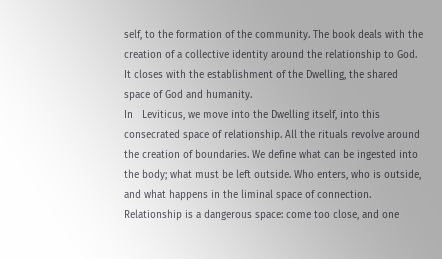self, to the formation of the community. The book deals with the creation of a collective identity around the relationship to God. It closes with the establishment of the Dwelling, the shared space of God and humanity.
In   Leviticus, we move into the Dwelling itself, into this consecrated space of relationship. All the rituals revolve around the creation of boundaries. We define what can be ingested into the body; what must be left outside. Who enters, who is outside, and what happens in the liminal space of connection.  Relationship is a dangerous space: come too close, and one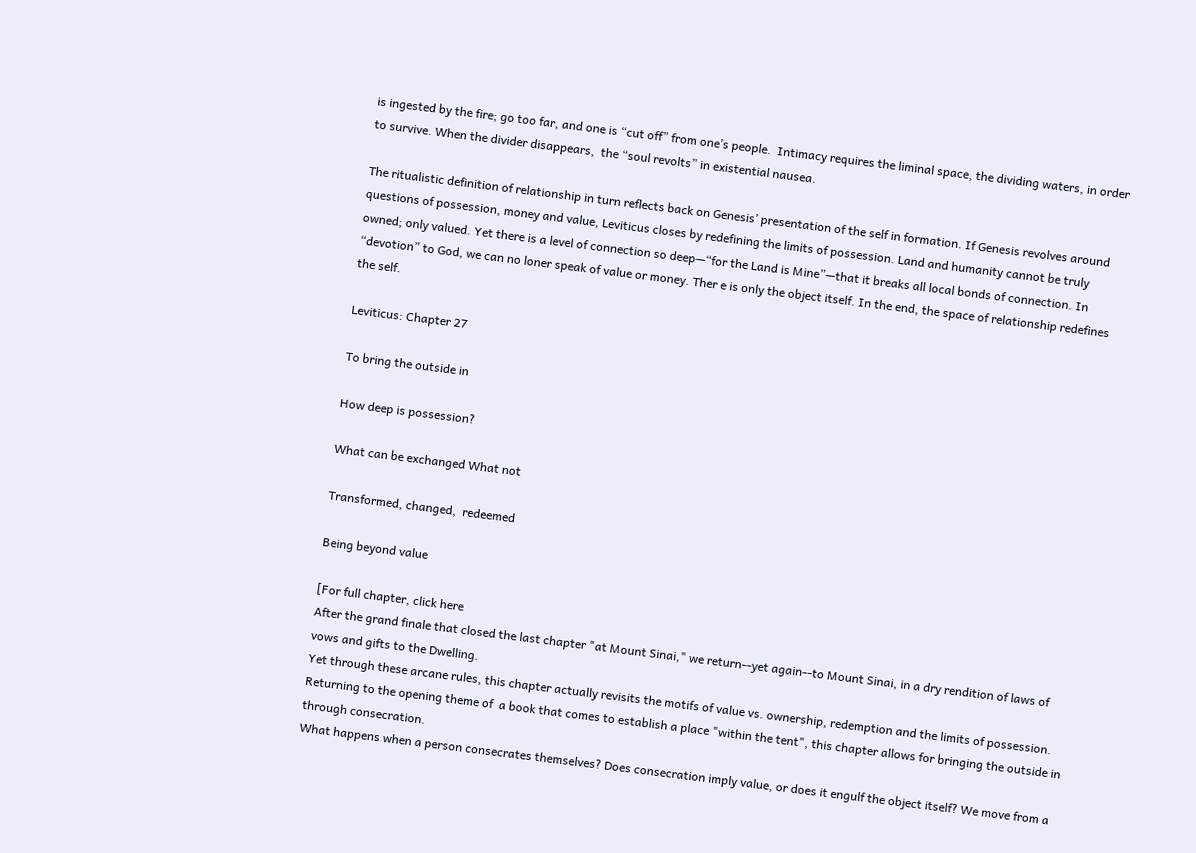is ingested by the fire; go too far, and one is “cut off” from one’s people.  Intimacy requires the liminal space, the dividing waters, in order to survive. When the divider disappears,  the “soul revolts” in existential nausea.

The ritualistic definition of relationship in turn reflects back on Genesis’ presentation of the self in formation. If Genesis revolves around questions of possession, money and value, Leviticus closes by redefining the limits of possession. Land and humanity cannot be truly owned; only valued. Yet there is a level of connection so deep—“for the Land is Mine”—that it breaks all local bonds of connection. In “devotion” to God, we can no loner speak of value or money. Ther e is only the object itself. In the end, the space of relationship redefines the self.

Leviticus: Chapter 27

To bring the outside in

How deep is possession?

What can be exchanged What not

Transformed, changed,  redeemed

Being beyond value

[For full chapter, click here
After the grand finale that closed the last chapter "at Mount Sinai," we return--yet again--to Mount Sinai, in a dry rendition of laws of vows and gifts to the Dwelling.
Yet through these arcane rules, this chapter actually revisits the motifs of value vs. ownership, redemption and the limits of possession. Returning to the opening theme of  a book that comes to establish a place "within the tent", this chapter allows for bringing the outside in through consecration.
What happens when a person consecrates themselves? Does consecration imply value, or does it engulf the object itself? We move from a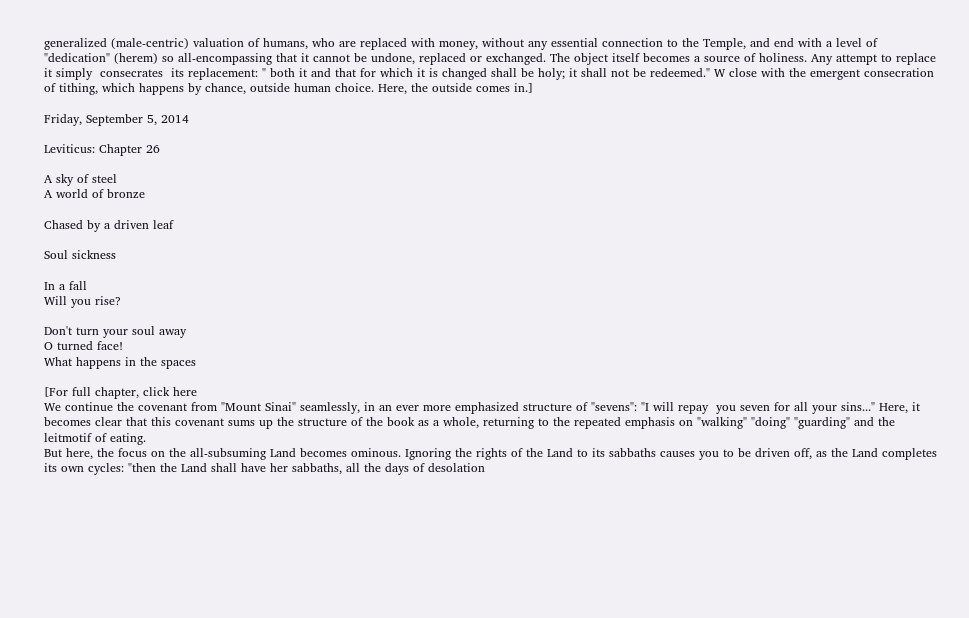generalized (male-centric) valuation of humans, who are replaced with money, without any essential connection to the Temple, and end with a level of "dedication" (herem) so all-encompassing that it cannot be undone, replaced or exchanged. The object itself becomes a source of holiness. Any attempt to replace it simply  consecrates  its replacement: " both it and that for which it is changed shall be holy; it shall not be redeemed." W close with the emergent consecration of tithing, which happens by chance, outside human choice. Here, the outside comes in.]

Friday, September 5, 2014

Leviticus: Chapter 26

A sky of steel
A world of bronze

Chased by a driven leaf

Soul sickness

In a fall
Will you rise?

Don't turn your soul away
O turned face!
What happens in the spaces

[For full chapter, click here
We continue the covenant from "Mount Sinai" seamlessly, in an ever more emphasized structure of "sevens": "I will repay  you seven for all your sins..." Here, it becomes clear that this covenant sums up the structure of the book as a whole, returning to the repeated emphasis on "walking" "doing" "guarding" and the leitmotif of eating.
But here, the focus on the all-subsuming Land becomes ominous. Ignoring the rights of the Land to its sabbaths causes you to be driven off, as the Land completes its own cycles: "then the Land shall have her sabbaths, all the days of desolation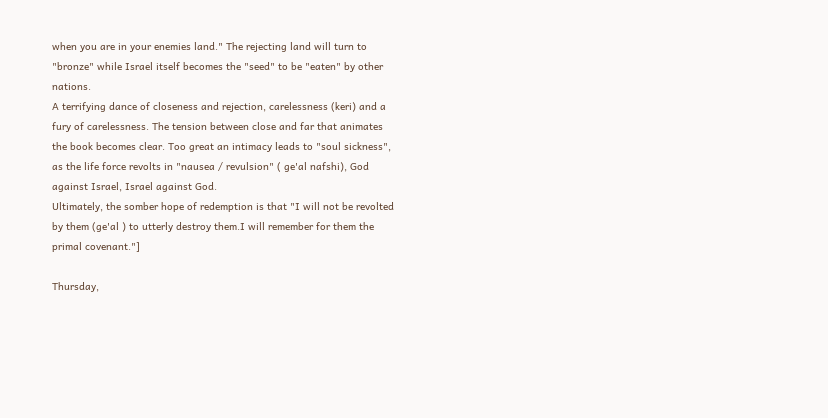when you are in your enemies land." The rejecting land will turn to "bronze" while Israel itself becomes the "seed" to be "eaten" by other nations.
A terrifying dance of closeness and rejection, carelessness (keri) and a fury of carelessness. The tension between close and far that animates the book becomes clear. Too great an intimacy leads to "soul sickness", as the life force revolts in "nausea / revulsion" ( ge'al nafshi), God against Israel, Israel against God.
Ultimately, the somber hope of redemption is that "I will not be revolted by them (ge'al ) to utterly destroy them.I will remember for them the primal covenant."]

Thursday,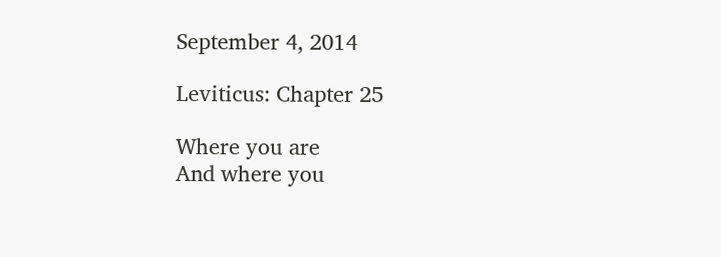September 4, 2014

Leviticus: Chapter 25

Where you are
And where you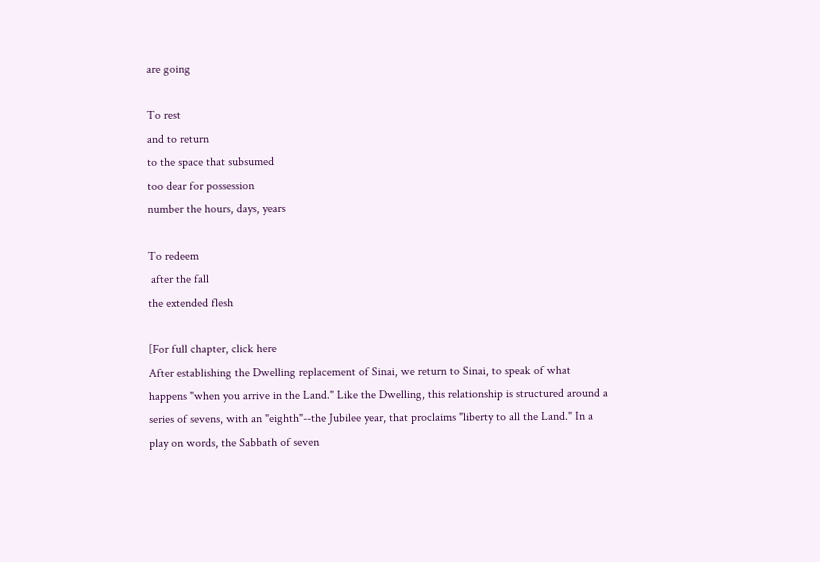are going

To rest
and to return
to the space that subsumed
too dear for possession
number the hours, days, years

To redeem
 after the fall
the extended flesh

[For full chapter, click here
After establishing the Dwelling replacement of Sinai, we return to Sinai, to speak of what happens "when you arrive in the Land." Like the Dwelling, this relationship is structured around a series of sevens, with an "eighth"--the Jubilee year, that proclaims "liberty to all the Land." In a play on words, the Sabbath of seven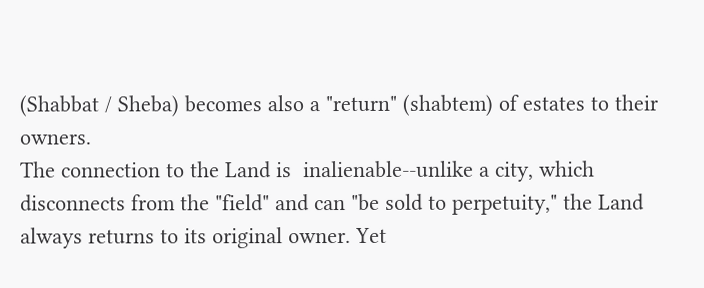(Shabbat / Sheba) becomes also a "return" (shabtem) of estates to their owners.
The connection to the Land is  inalienable--unlike a city, which disconnects from the "field" and can "be sold to perpetuity," the Land always returns to its original owner. Yet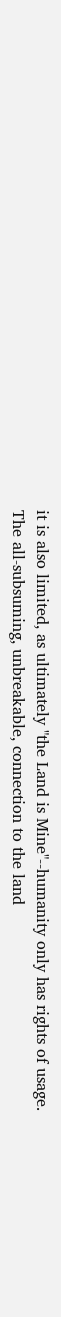it is also limited, as ultimately "the Land is Mine"--humanity only has rights of usage.
The all-subsuming, unbreakable, connection to the land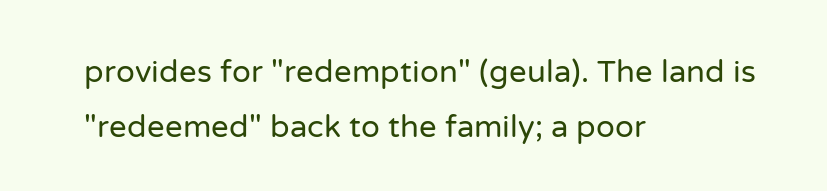provides for "redemption" (geula). The land is "redeemed" back to the family; a poor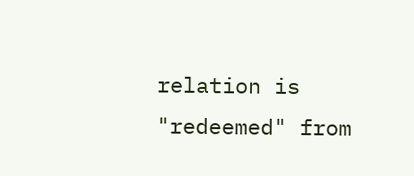relation is "redeemed" from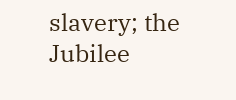slavery; the Jubilee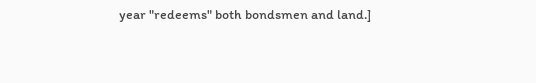year "redeems" both bondsmen and land.]